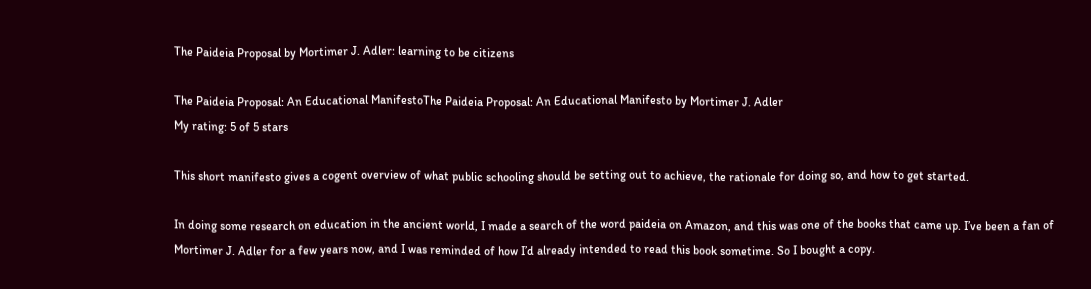The Paideia Proposal by Mortimer J. Adler: learning to be citizens

The Paideia Proposal: An Educational ManifestoThe Paideia Proposal: An Educational Manifesto by Mortimer J. Adler
My rating: 5 of 5 stars

This short manifesto gives a cogent overview of what public schooling should be setting out to achieve, the rationale for doing so, and how to get started.

In doing some research on education in the ancient world, I made a search of the word paideia on Amazon, and this was one of the books that came up. I’ve been a fan of Mortimer J. Adler for a few years now, and I was reminded of how I’d already intended to read this book sometime. So I bought a copy.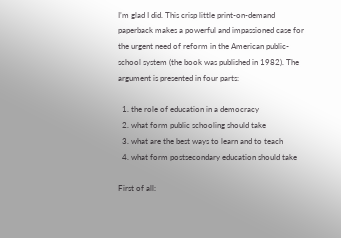I’m glad I did. This crisp little print-on-demand paperback makes a powerful and impassioned case for the urgent need of reform in the American public-school system (the book was published in 1982). The argument is presented in four parts:

  1. the role of education in a democracy
  2. what form public schooling should take
  3. what are the best ways to learn and to teach
  4. what form postsecondary education should take

First of all: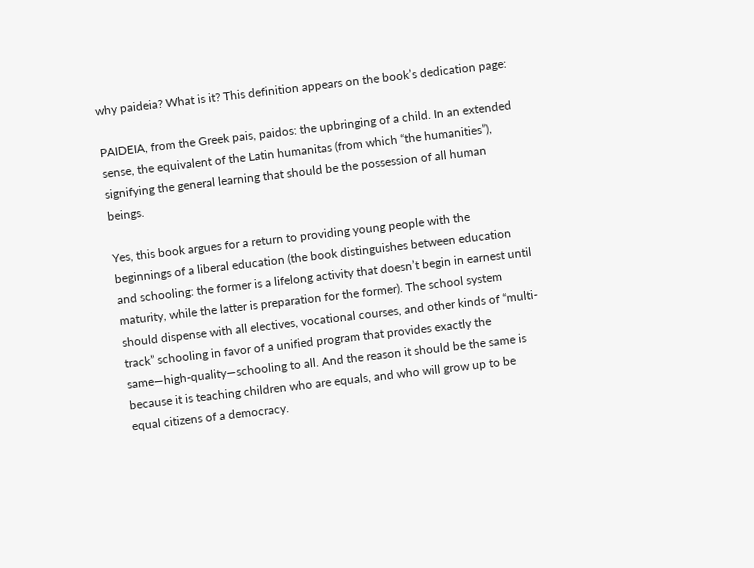why paideia? What is it? This definition appears on the book’s dedication page:

PAIDEIA, from the Greek pais, paidos: the upbringing of a child. In an extended sense, the equivalent of the Latin humanitas (from which “the humanities”), signifying the general learning that should be the possession of all human beings.

Yes, this book argues for a return to providing young people with the beginnings of a liberal education (the book distinguishes between education and schooling: the former is a lifelong activity that doesn’t begin in earnest until maturity, while the latter is preparation for the former). The school system should dispense with all electives, vocational courses, and other kinds of “multi-track” schooling in favor of a unified program that provides exactly the same—high-quality—schooling to all. And the reason it should be the same is because it is teaching children who are equals, and who will grow up to be equal citizens of a democracy.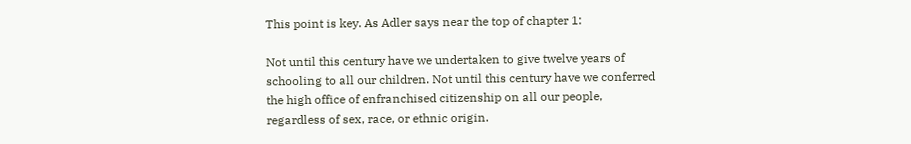This point is key. As Adler says near the top of chapter 1:

Not until this century have we undertaken to give twelve years of schooling to all our children. Not until this century have we conferred the high office of enfranchised citizenship on all our people, regardless of sex, race, or ethnic origin.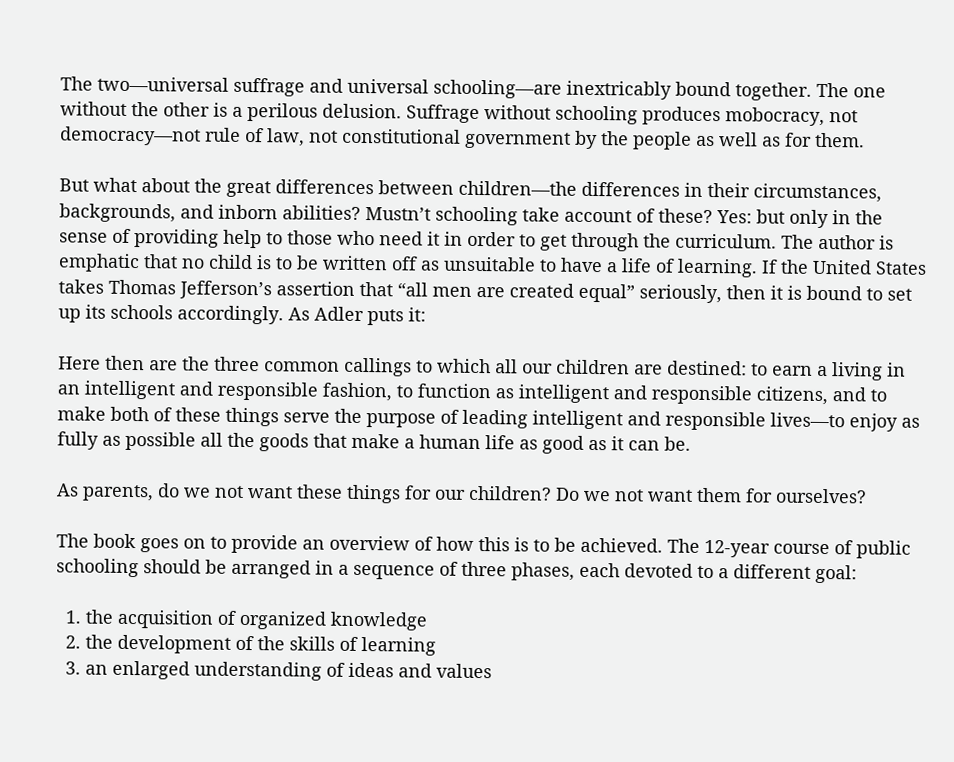The two—universal suffrage and universal schooling—are inextricably bound together. The one without the other is a perilous delusion. Suffrage without schooling produces mobocracy, not democracy—not rule of law, not constitutional government by the people as well as for them.

But what about the great differences between children—the differences in their circumstances, backgrounds, and inborn abilities? Mustn’t schooling take account of these? Yes: but only in the sense of providing help to those who need it in order to get through the curriculum. The author is emphatic that no child is to be written off as unsuitable to have a life of learning. If the United States takes Thomas Jefferson’s assertion that “all men are created equal” seriously, then it is bound to set up its schools accordingly. As Adler puts it:

Here then are the three common callings to which all our children are destined: to earn a living in an intelligent and responsible fashion, to function as intelligent and responsible citizens, and to make both of these things serve the purpose of leading intelligent and responsible lives—to enjoy as fully as possible all the goods that make a human life as good as it can be.

As parents, do we not want these things for our children? Do we not want them for ourselves?

The book goes on to provide an overview of how this is to be achieved. The 12-year course of public schooling should be arranged in a sequence of three phases, each devoted to a different goal:

  1. the acquisition of organized knowledge
  2. the development of the skills of learning
  3. an enlarged understanding of ideas and values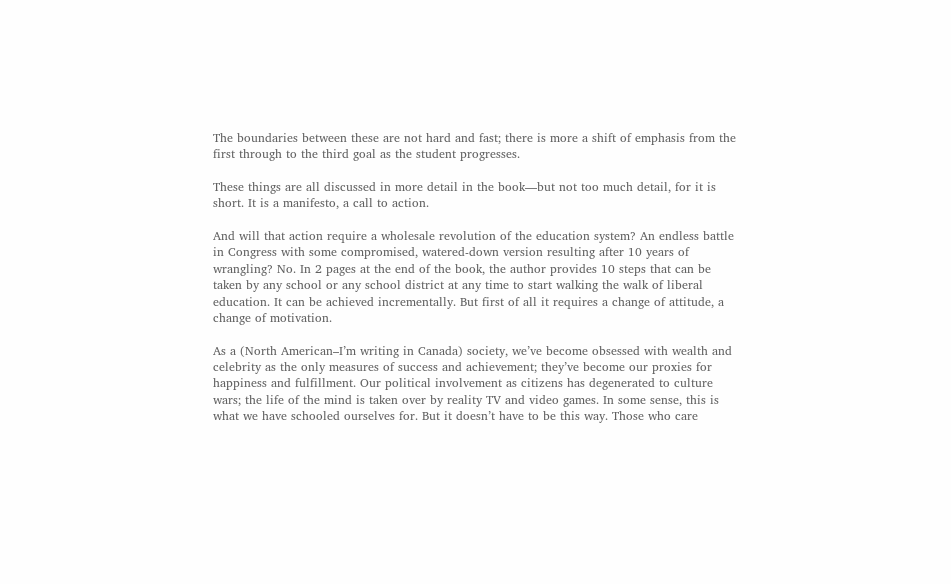The boundaries between these are not hard and fast; there is more a shift of emphasis from the first through to the third goal as the student progresses.

These things are all discussed in more detail in the book—but not too much detail, for it is short. It is a manifesto, a call to action.

And will that action require a wholesale revolution of the education system? An endless battle in Congress with some compromised, watered-down version resulting after 10 years of wrangling? No. In 2 pages at the end of the book, the author provides 10 steps that can be taken by any school or any school district at any time to start walking the walk of liberal education. It can be achieved incrementally. But first of all it requires a change of attitude, a change of motivation.

As a (North American–I’m writing in Canada) society, we’ve become obsessed with wealth and celebrity as the only measures of success and achievement; they’ve become our proxies for happiness and fulfillment. Our political involvement as citizens has degenerated to culture wars; the life of the mind is taken over by reality TV and video games. In some sense, this is what we have schooled ourselves for. But it doesn’t have to be this way. Those who care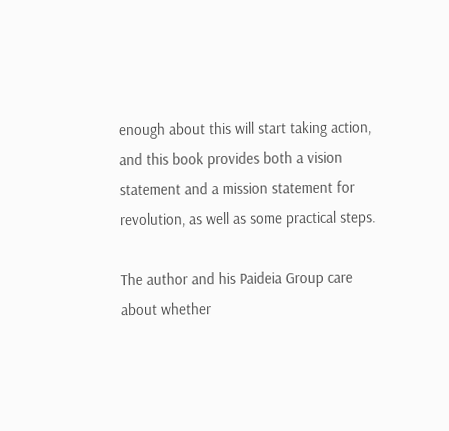enough about this will start taking action, and this book provides both a vision statement and a mission statement for revolution, as well as some practical steps.

The author and his Paideia Group care about whether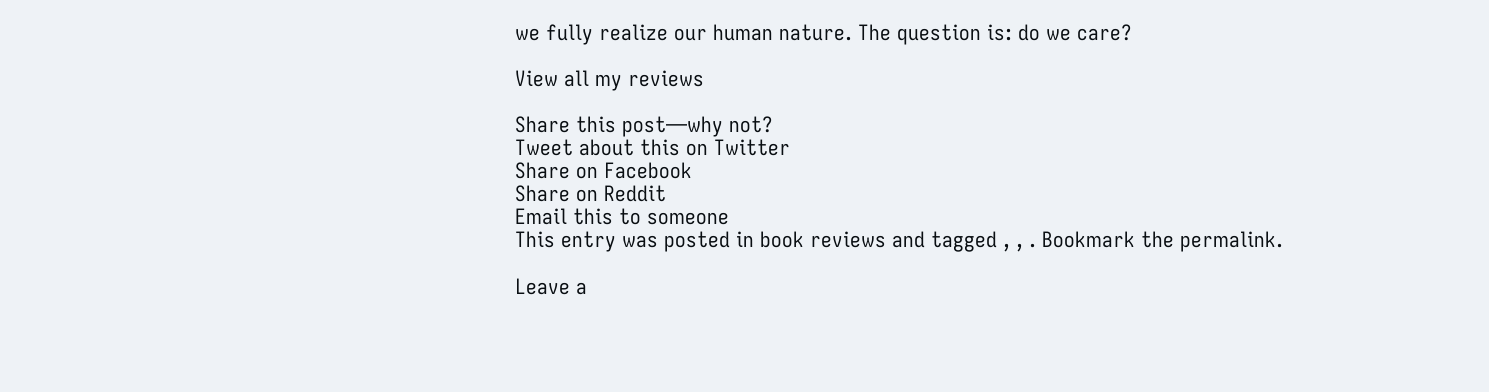we fully realize our human nature. The question is: do we care?

View all my reviews

Share this post—why not?
Tweet about this on Twitter
Share on Facebook
Share on Reddit
Email this to someone
This entry was posted in book reviews and tagged , , . Bookmark the permalink.

Leave a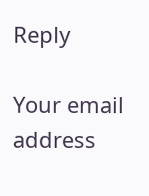Reply

Your email address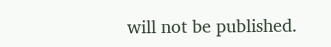will not be published.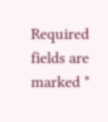Required fields are marked *